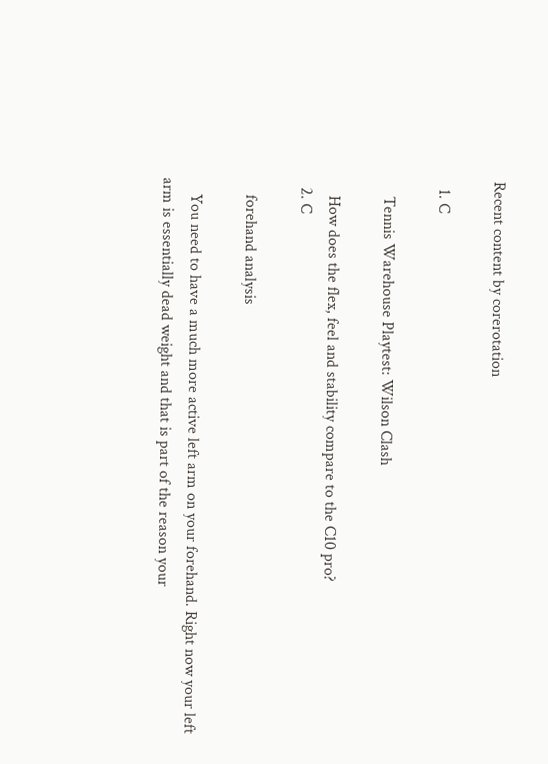Recent content by corerotation

  1. C

    Tennis Warehouse Playtest: Wilson Clash

    How does the flex, feel and stability compare to the C10 pro?
  2. C

    forehand analysis

    You need to have a much more active left arm on your forehand. Right now your left arm is essentially dead weight and that is part of the reason your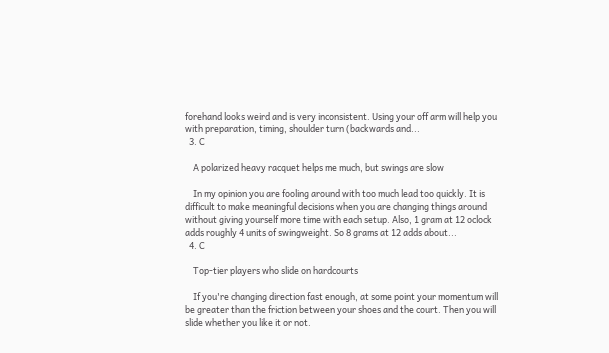forehand looks weird and is very inconsistent. Using your off arm will help you with preparation, timing, shoulder turn (backwards and...
  3. C

    A polarized heavy racquet helps me much, but swings are slow

    In my opinion you are fooling around with too much lead too quickly. It is difficult to make meaningful decisions when you are changing things around without giving yourself more time with each setup. Also, 1 gram at 12 oclock adds roughly 4 units of swingweight. So 8 grams at 12 adds about...
  4. C

    Top-tier players who slide on hardcourts

    If you're changing direction fast enough, at some point your momentum will be greater than the friction between your shoes and the court. Then you will slide whether you like it or not.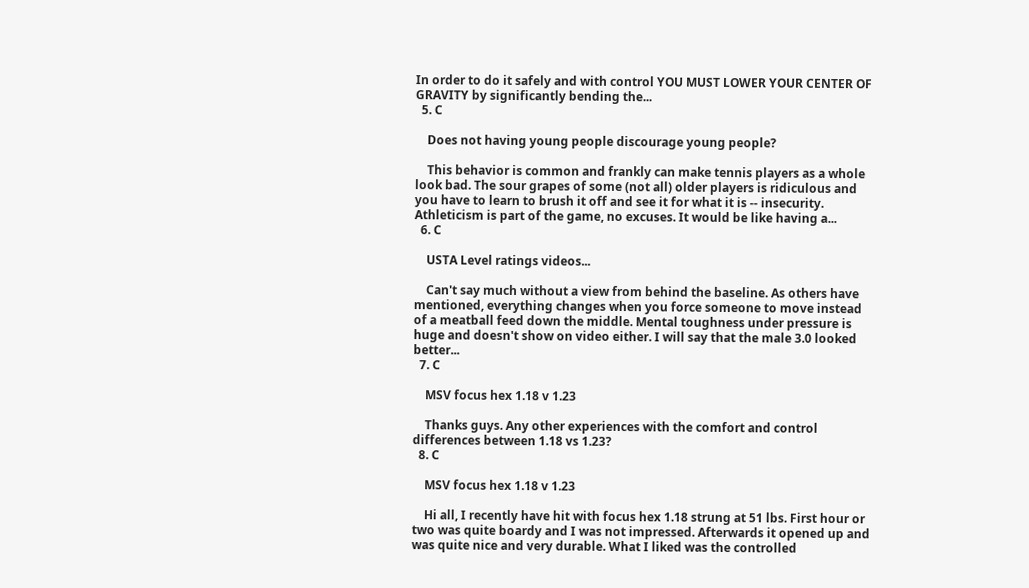In order to do it safely and with control YOU MUST LOWER YOUR CENTER OF GRAVITY by significantly bending the...
  5. C

    Does not having young people discourage young people?

    This behavior is common and frankly can make tennis players as a whole look bad. The sour grapes of some (not all) older players is ridiculous and you have to learn to brush it off and see it for what it is -- insecurity. Athleticism is part of the game, no excuses. It would be like having a...
  6. C

    USTA Level ratings videos...

    Can't say much without a view from behind the baseline. As others have mentioned, everything changes when you force someone to move instead of a meatball feed down the middle. Mental toughness under pressure is huge and doesn't show on video either. I will say that the male 3.0 looked better...
  7. C

    MSV focus hex 1.18 v 1.23

    Thanks guys. Any other experiences with the comfort and control differences between 1.18 vs 1.23?
  8. C

    MSV focus hex 1.18 v 1.23

    Hi all, I recently have hit with focus hex 1.18 strung at 51 lbs. First hour or two was quite boardy and I was not impressed. Afterwards it opened up and was quite nice and very durable. What I liked was the controlled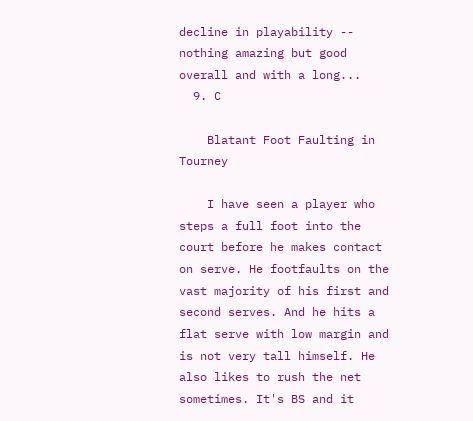decline in playability -- nothing amazing but good overall and with a long...
  9. C

    Blatant Foot Faulting in Tourney

    I have seen a player who steps a full foot into the court before he makes contact on serve. He footfaults on the vast majority of his first and second serves. And he hits a flat serve with low margin and is not very tall himself. He also likes to rush the net sometimes. It's BS and it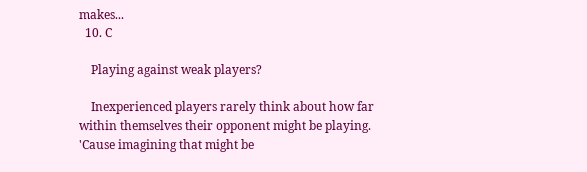makes...
  10. C

    Playing against weak players?

    Inexperienced players rarely think about how far within themselves their opponent might be playing. 'Cause imagining that might be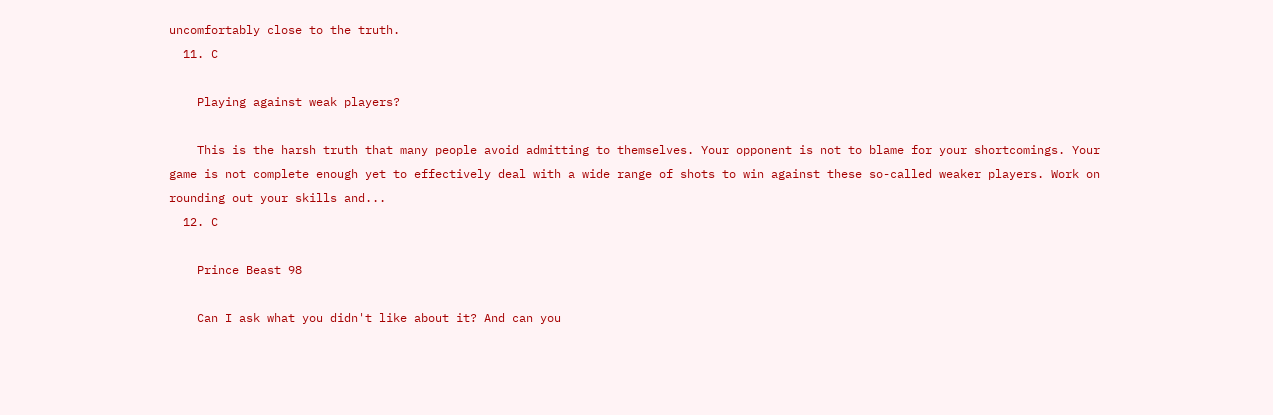uncomfortably close to the truth.
  11. C

    Playing against weak players?

    This is the harsh truth that many people avoid admitting to themselves. Your opponent is not to blame for your shortcomings. Your game is not complete enough yet to effectively deal with a wide range of shots to win against these so-called weaker players. Work on rounding out your skills and...
  12. C

    Prince Beast 98

    Can I ask what you didn't like about it? And can you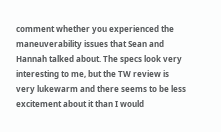comment whether you experienced the maneuverability issues that Sean and Hannah talked about. The specs look very interesting to me, but the TW review is very lukewarm and there seems to be less excitement about it than I would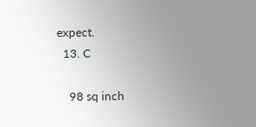expect.
  13. C

    98 sq inch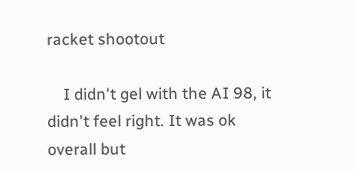racket shootout

    I didn't gel with the AI 98, it didn't feel right. It was ok overall but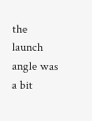the launch angle was a bit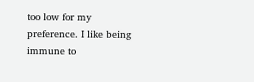too low for my preference. I like being immune to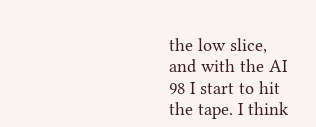the low slice, and with the AI 98 I start to hit the tape. I think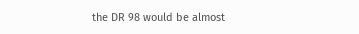the DR 98 would be almost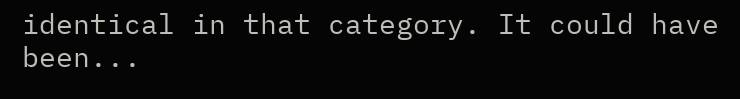identical in that category. It could have been...